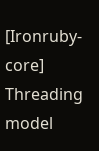[Ironruby-core] Threading model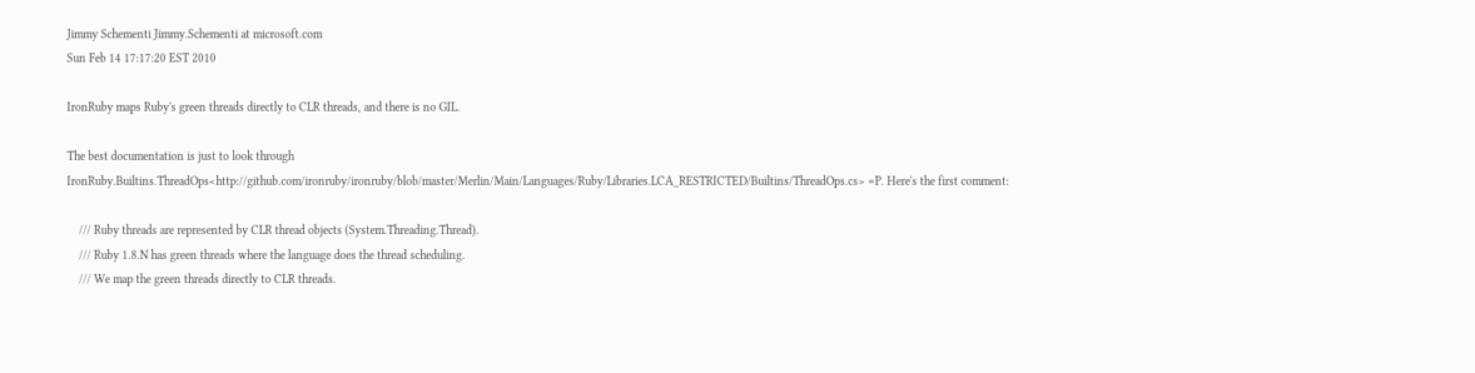Jimmy Schementi Jimmy.Schementi at microsoft.com
Sun Feb 14 17:17:20 EST 2010

IronRuby maps Ruby's green threads directly to CLR threads, and there is no GIL.

The best documentation is just to look through IronRuby.Builtins.ThreadOps<http://github.com/ironruby/ironruby/blob/master/Merlin/Main/Languages/Ruby/Libraries.LCA_RESTRICTED/Builtins/ThreadOps.cs> =P. Here's the first comment:

    /// Ruby threads are represented by CLR thread objects (System.Threading.Thread).
    /// Ruby 1.8.N has green threads where the language does the thread scheduling.
    /// We map the green threads directly to CLR threads.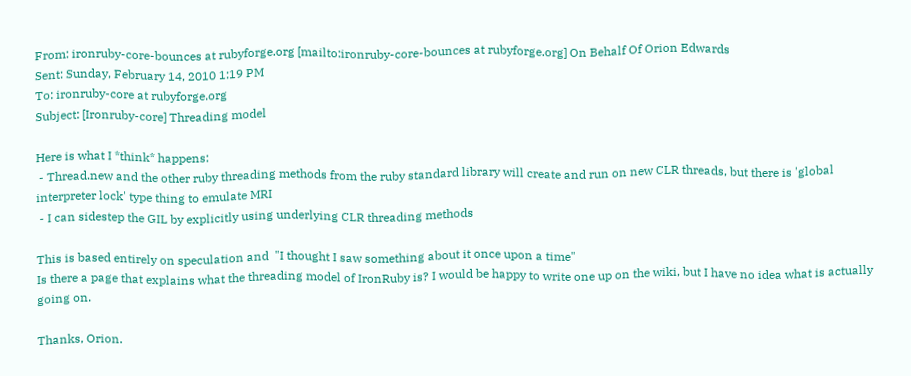From: ironruby-core-bounces at rubyforge.org [mailto:ironruby-core-bounces at rubyforge.org] On Behalf Of Orion Edwards
Sent: Sunday, February 14, 2010 1:19 PM
To: ironruby-core at rubyforge.org
Subject: [Ironruby-core] Threading model

Here is what I *think* happens:
 - Thread.new and the other ruby threading methods from the ruby standard library will create and run on new CLR threads, but there is 'global interpreter lock' type thing to emulate MRI
 - I can sidestep the GIL by explicitly using underlying CLR threading methods

This is based entirely on speculation and  "I thought I saw something about it once upon a time"
Is there a page that explains what the threading model of IronRuby is? I would be happy to write one up on the wiki, but I have no idea what is actually going on.

Thanks, Orion.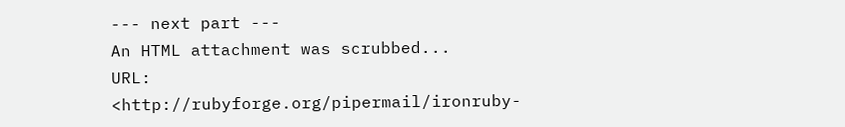--- next part ---
An HTML attachment was scrubbed...
URL: <http://rubyforge.org/pipermail/ironruby-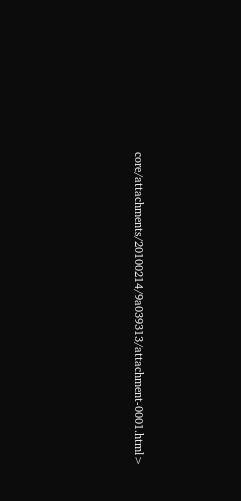core/attachments/20100214/9a039313/attachment-0001.html>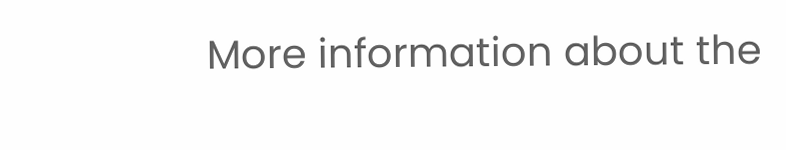More information about the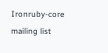Ironruby-core mailing list